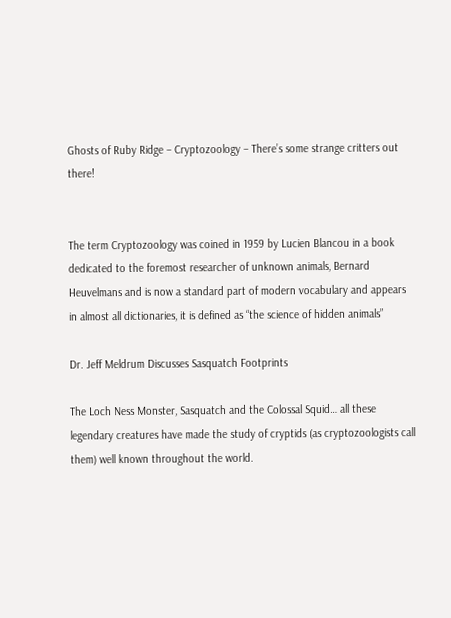Ghosts of Ruby Ridge – Cryptozoology – There’s some strange critters out there!


The term Cryptozoology was coined in 1959 by Lucien Blancou in a book dedicated to the foremost researcher of unknown animals, Bernard Heuvelmans and is now a standard part of modern vocabulary and appears in almost all dictionaries, it is defined as “the science of hidden animals”

Dr. Jeff Meldrum Discusses Sasquatch Footprints

The Loch Ness Monster, Sasquatch and the Colossal Squid… all these legendary creatures have made the study of cryptids (as cryptozoologists call them) well known throughout the world.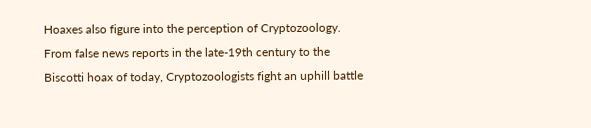Hoaxes also figure into the perception of Cryptozoology. From false news reports in the late-19th century to the Biscotti hoax of today, Cryptozoologists fight an uphill battle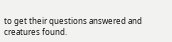to get their questions answered and creatures found.